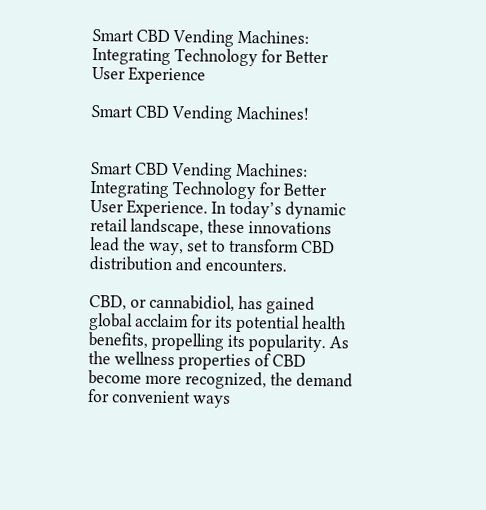Smart CBD Vending Machines: Integrating Technology for Better User Experience

Smart CBD Vending Machines!


Smart CBD Vending Machines: Integrating Technology for Better User Experience. In today’s dynamic retail landscape, these innovations lead the way, set to transform CBD distribution and encounters.

CBD, or cannabidiol, has gained global acclaim for its potential health benefits, propelling its popularity. As the wellness properties of CBD become more recognized, the demand for convenient ways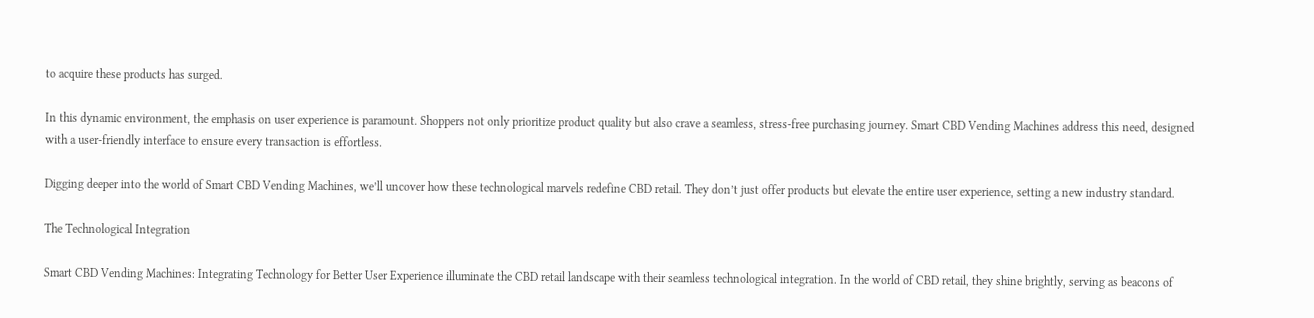to acquire these products has surged.

In this dynamic environment, the emphasis on user experience is paramount. Shoppers not only prioritize product quality but also crave a seamless, stress-free purchasing journey. Smart CBD Vending Machines address this need, designed with a user-friendly interface to ensure every transaction is effortless.

Digging deeper into the world of Smart CBD Vending Machines, we’ll uncover how these technological marvels redefine CBD retail. They don’t just offer products but elevate the entire user experience, setting a new industry standard.

The Technological Integration

Smart CBD Vending Machines: Integrating Technology for Better User Experience illuminate the CBD retail landscape with their seamless technological integration. In the world of CBD retail, they shine brightly, serving as beacons of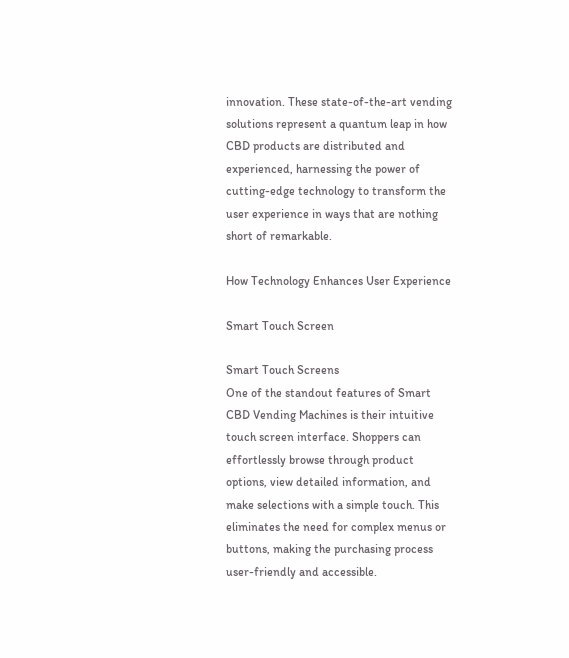innovation. These state-of-the-art vending solutions represent a quantum leap in how CBD products are distributed and experienced, harnessing the power of cutting-edge technology to transform the user experience in ways that are nothing short of remarkable.

How Technology Enhances User Experience

Smart Touch Screen

Smart Touch Screens
One of the standout features of Smart CBD Vending Machines is their intuitive touch screen interface. Shoppers can effortlessly browse through product options, view detailed information, and make selections with a simple touch. This eliminates the need for complex menus or buttons, making the purchasing process user-friendly and accessible.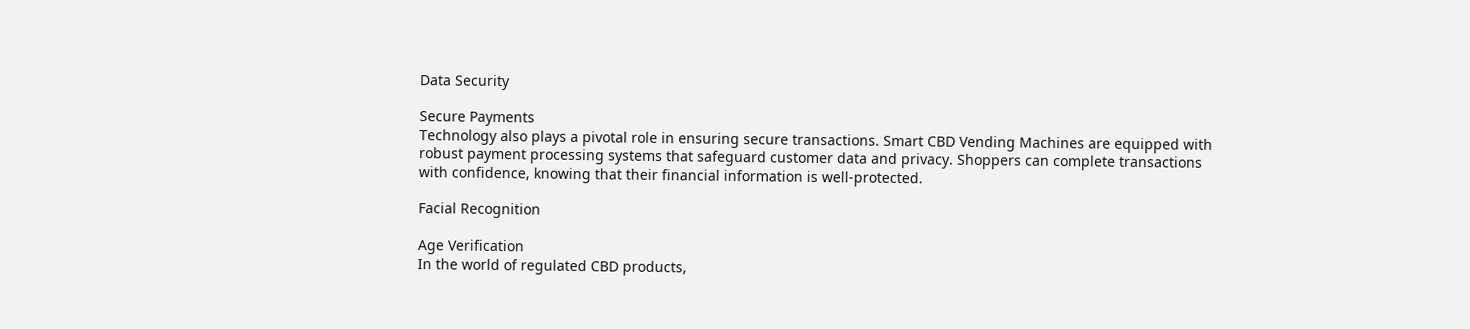Data Security

Secure Payments
Technology also plays a pivotal role in ensuring secure transactions. Smart CBD Vending Machines are equipped with robust payment processing systems that safeguard customer data and privacy. Shoppers can complete transactions with confidence, knowing that their financial information is well-protected.

Facial Recognition

Age Verification
In the world of regulated CBD products,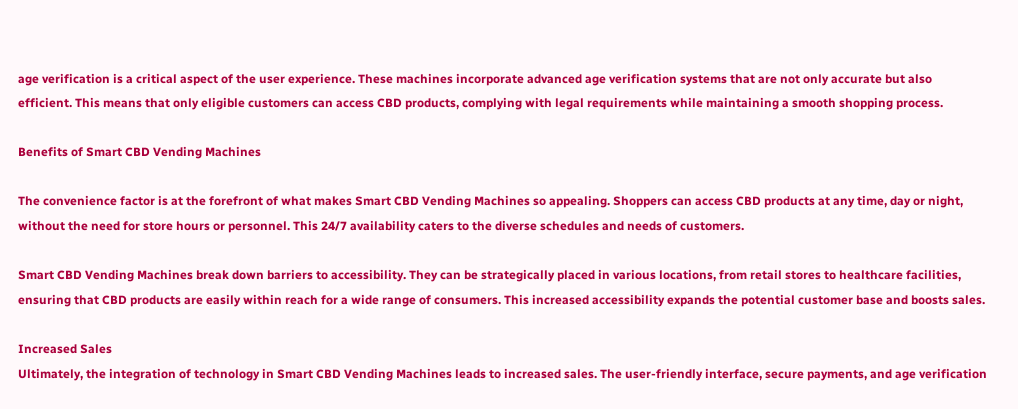age verification is a critical aspect of the user experience. These machines incorporate advanced age verification systems that are not only accurate but also efficient. This means that only eligible customers can access CBD products, complying with legal requirements while maintaining a smooth shopping process.

Benefits of Smart CBD Vending Machines

The convenience factor is at the forefront of what makes Smart CBD Vending Machines so appealing. Shoppers can access CBD products at any time, day or night, without the need for store hours or personnel. This 24/7 availability caters to the diverse schedules and needs of customers.

Smart CBD Vending Machines break down barriers to accessibility. They can be strategically placed in various locations, from retail stores to healthcare facilities, ensuring that CBD products are easily within reach for a wide range of consumers. This increased accessibility expands the potential customer base and boosts sales.

Increased Sales
Ultimately, the integration of technology in Smart CBD Vending Machines leads to increased sales. The user-friendly interface, secure payments, and age verification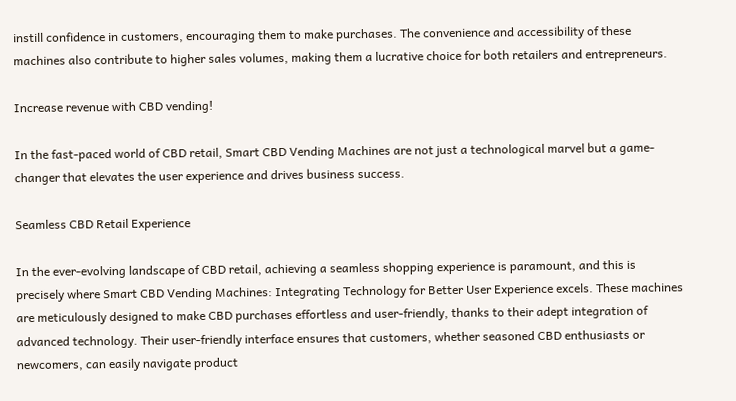instill confidence in customers, encouraging them to make purchases. The convenience and accessibility of these machines also contribute to higher sales volumes, making them a lucrative choice for both retailers and entrepreneurs.

Increase revenue with CBD vending!

In the fast-paced world of CBD retail, Smart CBD Vending Machines are not just a technological marvel but a game-changer that elevates the user experience and drives business success.

Seamless CBD Retail Experience

In the ever-evolving landscape of CBD retail, achieving a seamless shopping experience is paramount, and this is precisely where Smart CBD Vending Machines: Integrating Technology for Better User Experience excels. These machines are meticulously designed to make CBD purchases effortless and user-friendly, thanks to their adept integration of advanced technology. Their user-friendly interface ensures that customers, whether seasoned CBD enthusiasts or newcomers, can easily navigate product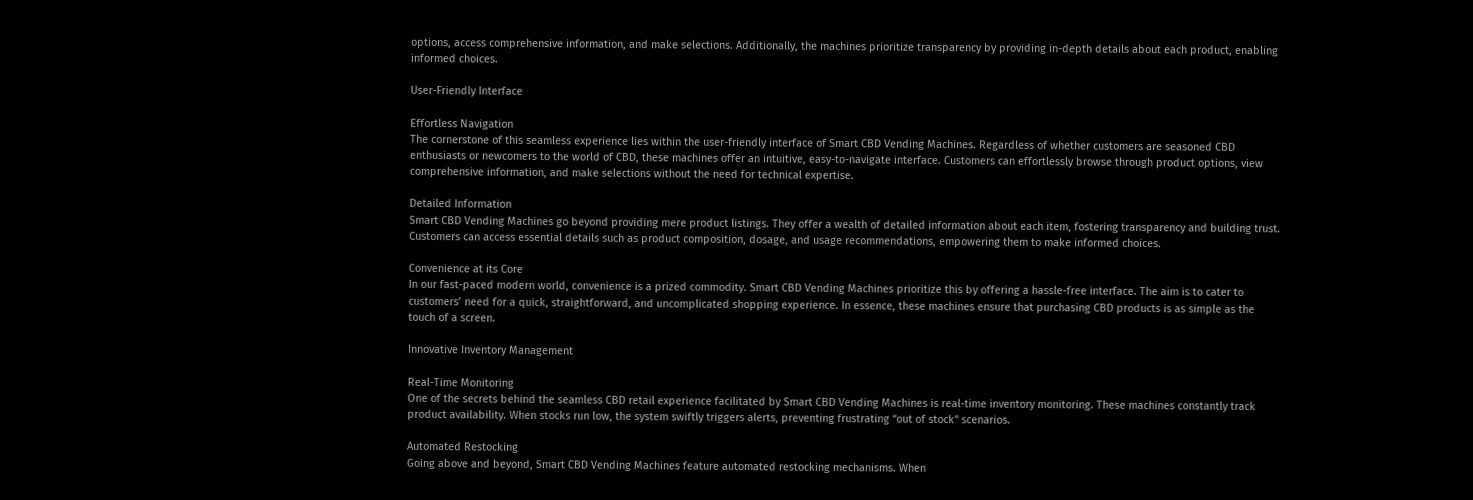options, access comprehensive information, and make selections. Additionally, the machines prioritize transparency by providing in-depth details about each product, enabling informed choices.

User-Friendly Interface

Effortless Navigation
The cornerstone of this seamless experience lies within the user-friendly interface of Smart CBD Vending Machines. Regardless of whether customers are seasoned CBD enthusiasts or newcomers to the world of CBD, these machines offer an intuitive, easy-to-navigate interface. Customers can effortlessly browse through product options, view comprehensive information, and make selections without the need for technical expertise.

Detailed Information
Smart CBD Vending Machines go beyond providing mere product listings. They offer a wealth of detailed information about each item, fostering transparency and building trust. Customers can access essential details such as product composition, dosage, and usage recommendations, empowering them to make informed choices.

Convenience at its Core
In our fast-paced modern world, convenience is a prized commodity. Smart CBD Vending Machines prioritize this by offering a hassle-free interface. The aim is to cater to customers’ need for a quick, straightforward, and uncomplicated shopping experience. In essence, these machines ensure that purchasing CBD products is as simple as the touch of a screen.

Innovative Inventory Management

Real-Time Monitoring
One of the secrets behind the seamless CBD retail experience facilitated by Smart CBD Vending Machines is real-time inventory monitoring. These machines constantly track product availability. When stocks run low, the system swiftly triggers alerts, preventing frustrating “out of stock” scenarios.

Automated Restocking
Going above and beyond, Smart CBD Vending Machines feature automated restocking mechanisms. When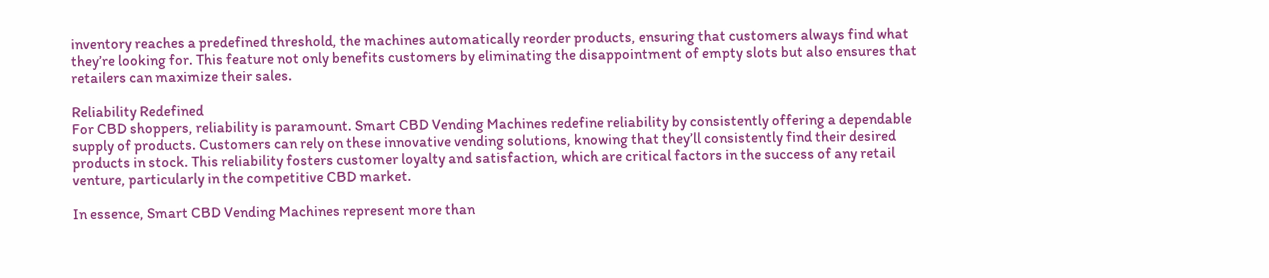inventory reaches a predefined threshold, the machines automatically reorder products, ensuring that customers always find what they’re looking for. This feature not only benefits customers by eliminating the disappointment of empty slots but also ensures that retailers can maximize their sales.

Reliability Redefined
For CBD shoppers, reliability is paramount. Smart CBD Vending Machines redefine reliability by consistently offering a dependable supply of products. Customers can rely on these innovative vending solutions, knowing that they’ll consistently find their desired products in stock. This reliability fosters customer loyalty and satisfaction, which are critical factors in the success of any retail venture, particularly in the competitive CBD market.

In essence, Smart CBD Vending Machines represent more than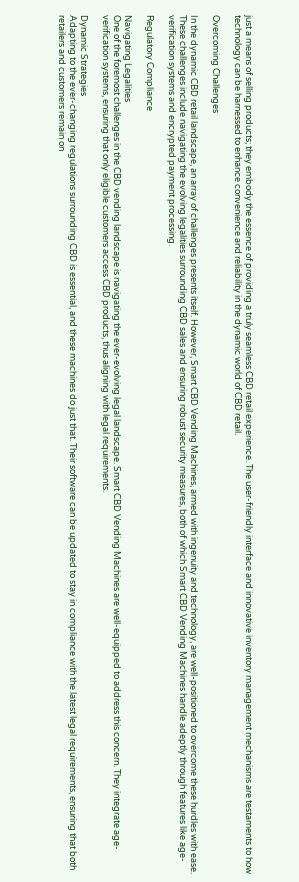just a means of selling products; they embody the essence of providing a truly seamless CBD retail experience. The user-friendly interface and innovative inventory management mechanisms are testaments to how technology can be harnessed to enhance convenience and reliability in the dynamic world of CBD retail.

Overcoming Challenges

In the dynamic CBD retail landscape, an array of challenges presents itself. However, Smart CBD Vending Machines, armed with ingenuity and technology, are well-positioned to overcome these hurdles with ease. These challenges include navigating the evolving legalities surrounding CBD sales and ensuring robust security measures, both of which Smart CBD Vending Machines handle adeptly through features like age-verification systems and encrypted payment processing.

Regulatory Compliance

Navigating Legalities
One of the foremost challenges in the CBD vending landscape is navigating the ever-evolving legal landscape. Smart CBD Vending Machines are well-equipped to address this concern. They integrate age-verification systems, ensuring that only eligible customers access CBD products, thus aligning with legal requirements.

Dynamic Strategies
Adapting to the ever-changing regulations surrounding CBD is essential, and these machines do just that. Their software can be updated to stay in compliance with the latest legal requirements, ensuring that both retailers and customers remain on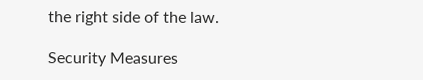the right side of the law.

Security Measures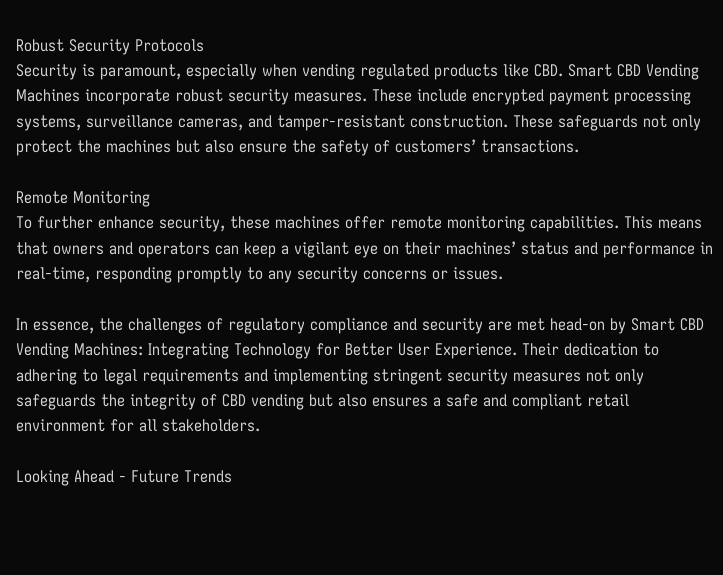Robust Security Protocols
Security is paramount, especially when vending regulated products like CBD. Smart CBD Vending Machines incorporate robust security measures. These include encrypted payment processing systems, surveillance cameras, and tamper-resistant construction. These safeguards not only protect the machines but also ensure the safety of customers’ transactions.

Remote Monitoring
To further enhance security, these machines offer remote monitoring capabilities. This means that owners and operators can keep a vigilant eye on their machines’ status and performance in real-time, responding promptly to any security concerns or issues.

In essence, the challenges of regulatory compliance and security are met head-on by Smart CBD Vending Machines: Integrating Technology for Better User Experience. Their dedication to adhering to legal requirements and implementing stringent security measures not only safeguards the integrity of CBD vending but also ensures a safe and compliant retail environment for all stakeholders.

Looking Ahead - Future Trends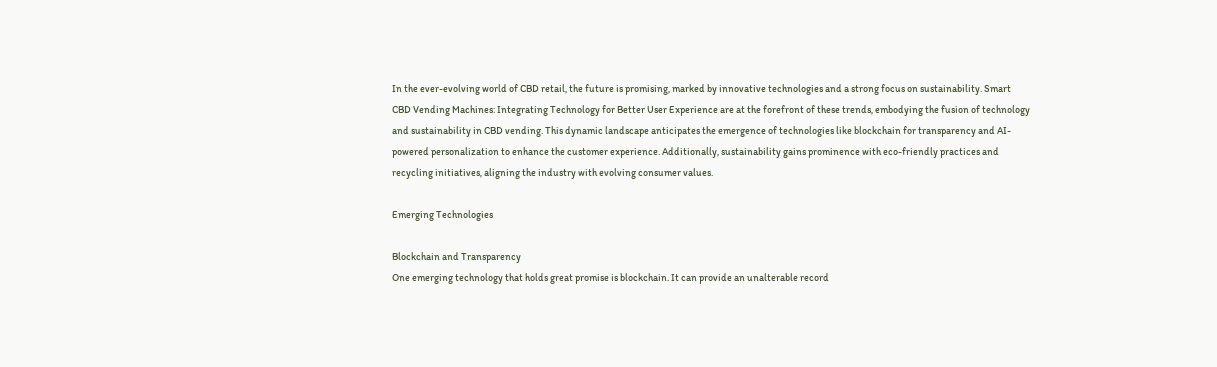In the ever-evolving world of CBD retail, the future is promising, marked by innovative technologies and a strong focus on sustainability. Smart CBD Vending Machines: Integrating Technology for Better User Experience are at the forefront of these trends, embodying the fusion of technology and sustainability in CBD vending. This dynamic landscape anticipates the emergence of technologies like blockchain for transparency and AI-powered personalization to enhance the customer experience. Additionally, sustainability gains prominence with eco-friendly practices and recycling initiatives, aligning the industry with evolving consumer values.

Emerging Technologies

Blockchain and Transparency
One emerging technology that holds great promise is blockchain. It can provide an unalterable record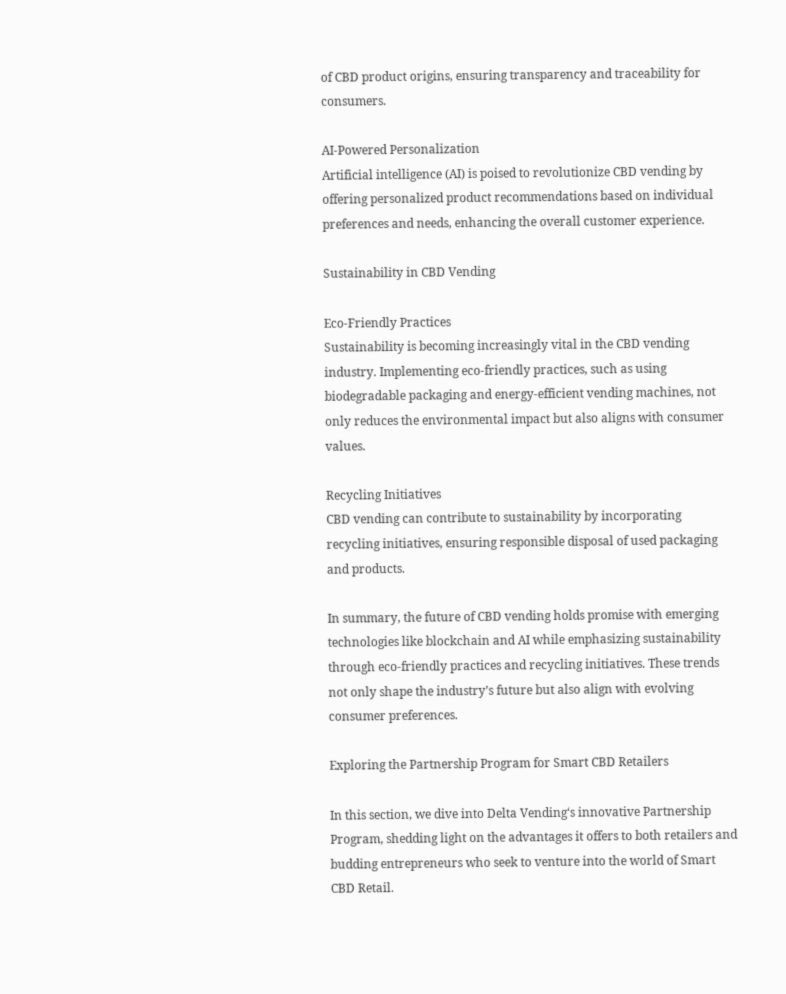of CBD product origins, ensuring transparency and traceability for consumers.

AI-Powered Personalization
Artificial intelligence (AI) is poised to revolutionize CBD vending by offering personalized product recommendations based on individual preferences and needs, enhancing the overall customer experience.

Sustainability in CBD Vending

Eco-Friendly Practices
Sustainability is becoming increasingly vital in the CBD vending industry. Implementing eco-friendly practices, such as using biodegradable packaging and energy-efficient vending machines, not only reduces the environmental impact but also aligns with consumer values.

Recycling Initiatives
CBD vending can contribute to sustainability by incorporating recycling initiatives, ensuring responsible disposal of used packaging and products.

In summary, the future of CBD vending holds promise with emerging technologies like blockchain and AI while emphasizing sustainability through eco-friendly practices and recycling initiatives. These trends not only shape the industry’s future but also align with evolving consumer preferences.

Exploring the Partnership Program for Smart CBD Retailers

In this section, we dive into Delta Vending‘s innovative Partnership Program, shedding light on the advantages it offers to both retailers and budding entrepreneurs who seek to venture into the world of Smart CBD Retail.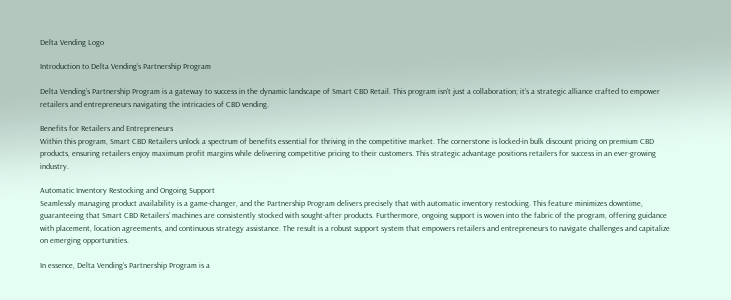Delta Vending Logo

Introduction to Delta Vending’s Partnership Program

Delta Vending’s Partnership Program is a gateway to success in the dynamic landscape of Smart CBD Retail. This program isn’t just a collaboration; it’s a strategic alliance crafted to empower retailers and entrepreneurs navigating the intricacies of CBD vending.

Benefits for Retailers and Entrepreneurs
Within this program, Smart CBD Retailers unlock a spectrum of benefits essential for thriving in the competitive market. The cornerstone is locked-in bulk discount pricing on premium CBD products, ensuring retailers enjoy maximum profit margins while delivering competitive pricing to their customers. This strategic advantage positions retailers for success in an ever-growing industry.

Automatic Inventory Restocking and Ongoing Support
Seamlessly managing product availability is a game-changer, and the Partnership Program delivers precisely that with automatic inventory restocking. This feature minimizes downtime, guaranteeing that Smart CBD Retailers’ machines are consistently stocked with sought-after products. Furthermore, ongoing support is woven into the fabric of the program, offering guidance with placement, location agreements, and continuous strategy assistance. The result is a robust support system that empowers retailers and entrepreneurs to navigate challenges and capitalize on emerging opportunities.

In essence, Delta Vending’s Partnership Program is a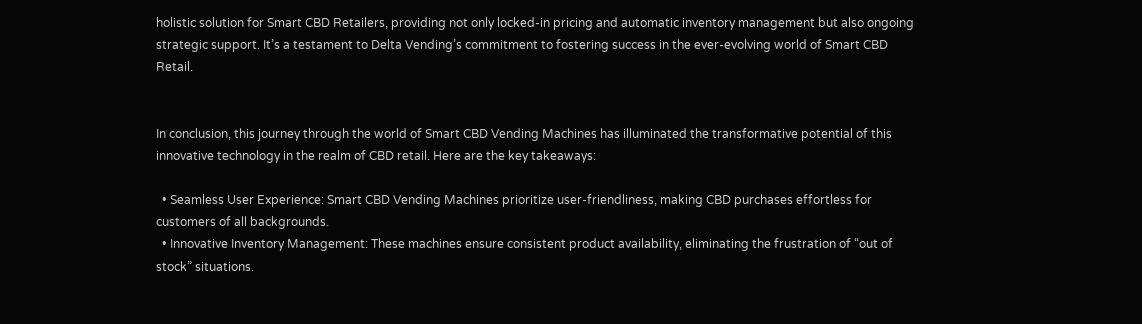holistic solution for Smart CBD Retailers, providing not only locked-in pricing and automatic inventory management but also ongoing strategic support. It’s a testament to Delta Vending’s commitment to fostering success in the ever-evolving world of Smart CBD Retail.


In conclusion, this journey through the world of Smart CBD Vending Machines has illuminated the transformative potential of this innovative technology in the realm of CBD retail. Here are the key takeaways:

  • Seamless User Experience: Smart CBD Vending Machines prioritize user-friendliness, making CBD purchases effortless for customers of all backgrounds.
  • Innovative Inventory Management: These machines ensure consistent product availability, eliminating the frustration of “out of stock” situations.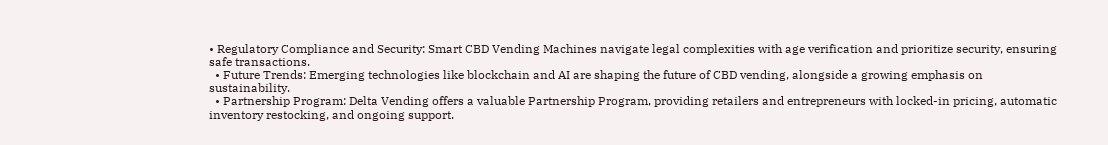• Regulatory Compliance and Security: Smart CBD Vending Machines navigate legal complexities with age verification and prioritize security, ensuring safe transactions.
  • Future Trends: Emerging technologies like blockchain and AI are shaping the future of CBD vending, alongside a growing emphasis on sustainability.
  • Partnership Program: Delta Vending offers a valuable Partnership Program, providing retailers and entrepreneurs with locked-in pricing, automatic inventory restocking, and ongoing support.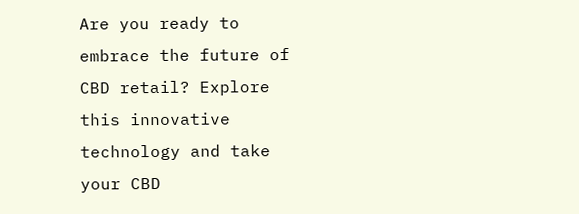Are you ready to embrace the future of CBD retail? Explore this innovative technology and take your CBD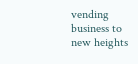vending business to new heights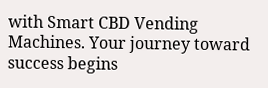with Smart CBD Vending Machines. Your journey toward success begins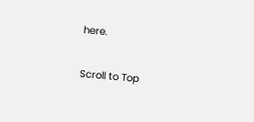here.

Scroll to Top